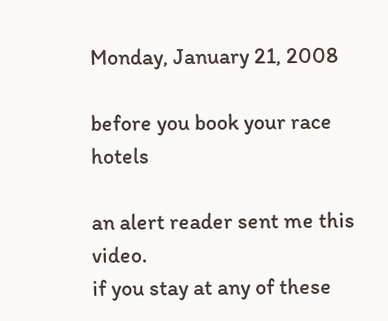Monday, January 21, 2008

before you book your race hotels

an alert reader sent me this video.
if you stay at any of these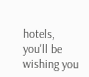hotels,
you'll be wishing you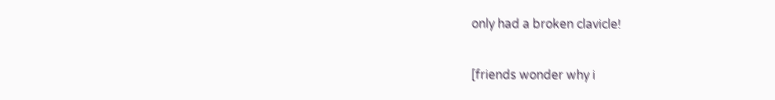only had a broken clavicle!

[friends wonder why i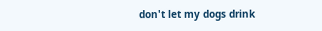don't let my dogs drink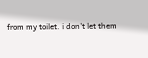from my toilet. i don't let them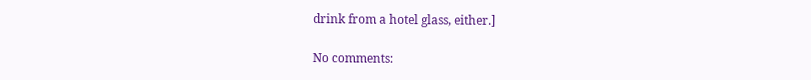drink from a hotel glass, either.]

No comments: